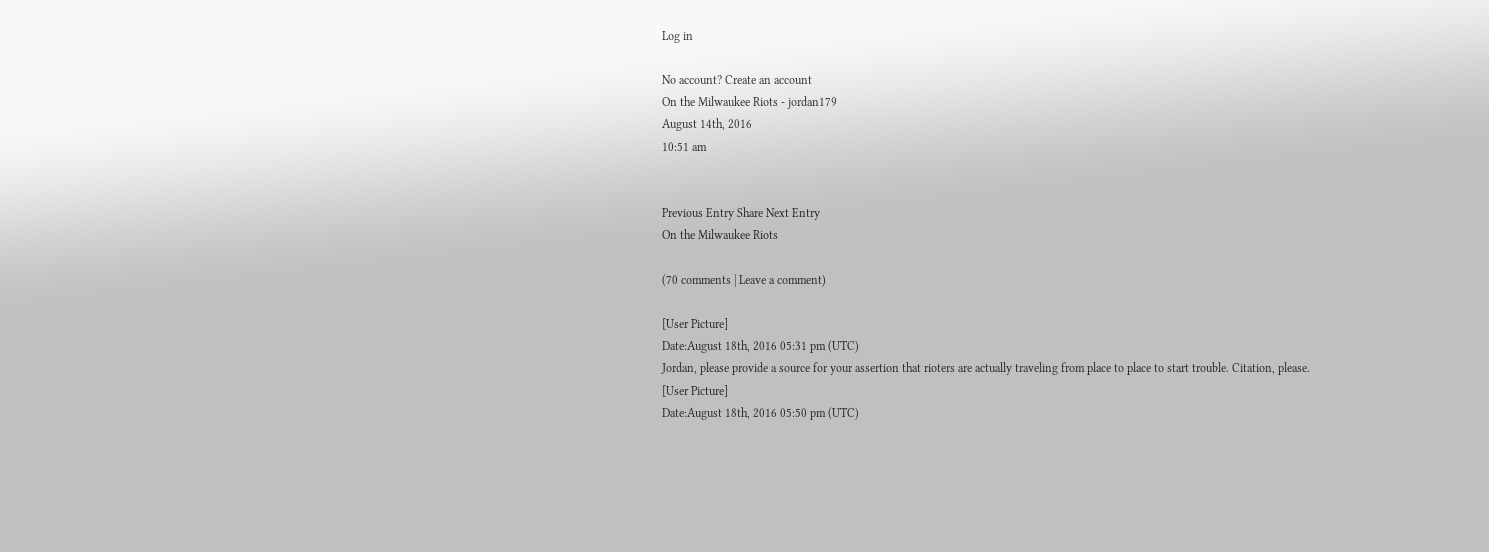Log in

No account? Create an account
On the Milwaukee Riots - jordan179
August 14th, 2016
10:51 am


Previous Entry Share Next Entry
On the Milwaukee Riots

(70 comments | Leave a comment)

[User Picture]
Date:August 18th, 2016 05:31 pm (UTC)
Jordan, please provide a source for your assertion that rioters are actually traveling from place to place to start trouble. Citation, please.
[User Picture]
Date:August 18th, 2016 05:50 pm (UTC)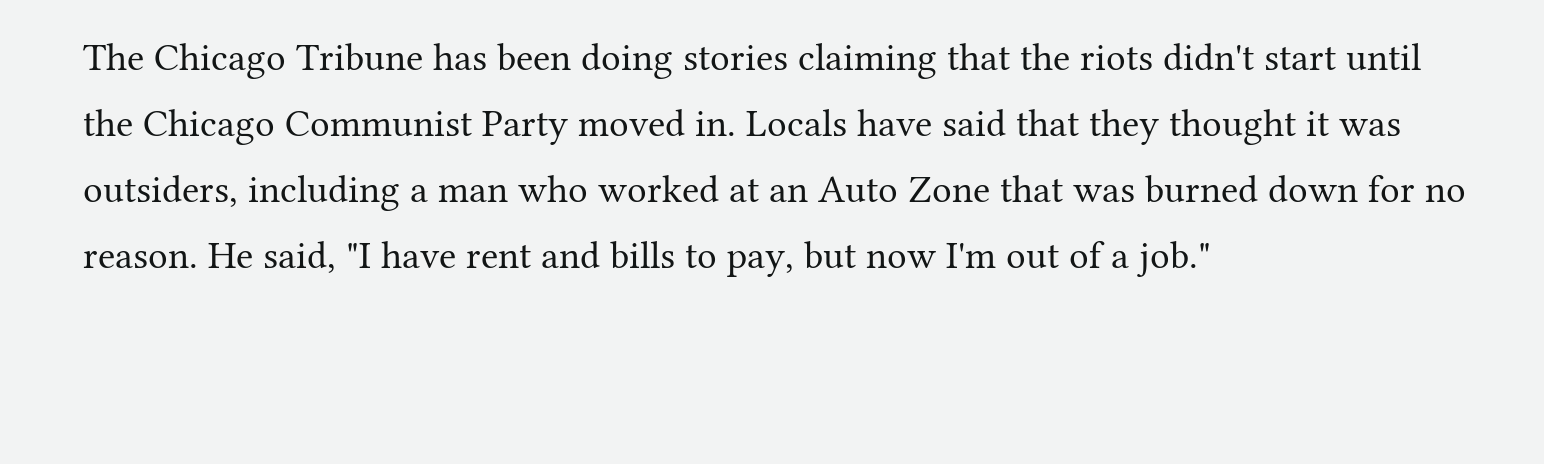The Chicago Tribune has been doing stories claiming that the riots didn't start until the Chicago Communist Party moved in. Locals have said that they thought it was outsiders, including a man who worked at an Auto Zone that was burned down for no reason. He said, "I have rent and bills to pay, but now I'm out of a job."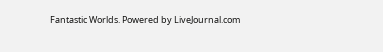Fantastic Worlds. Powered by LiveJournal.com